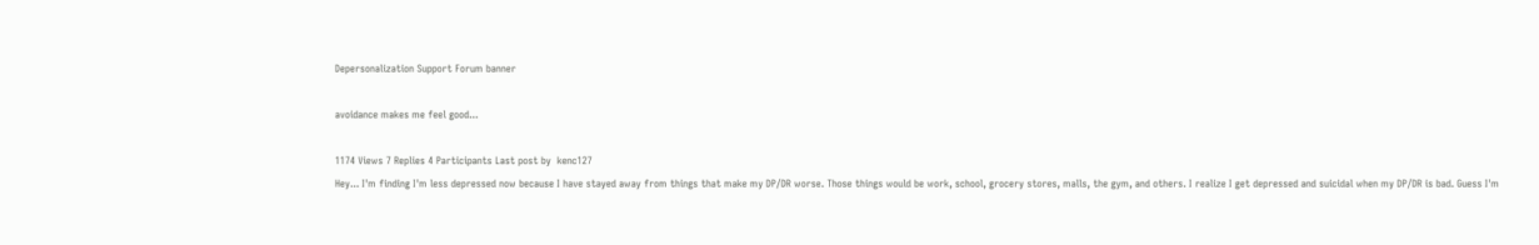Depersonalization Support Forum banner

avoidance makes me feel good...

1174 Views 7 Replies 4 Participants Last post by  kenc127
Hey... I'm finding I'm less depressed now because I have stayed away from things that make my DP/DR worse. Those things would be work, school, grocery stores, malls, the gym, and others. I realize I get depressed and suicidal when my DP/DR is bad. Guess I'm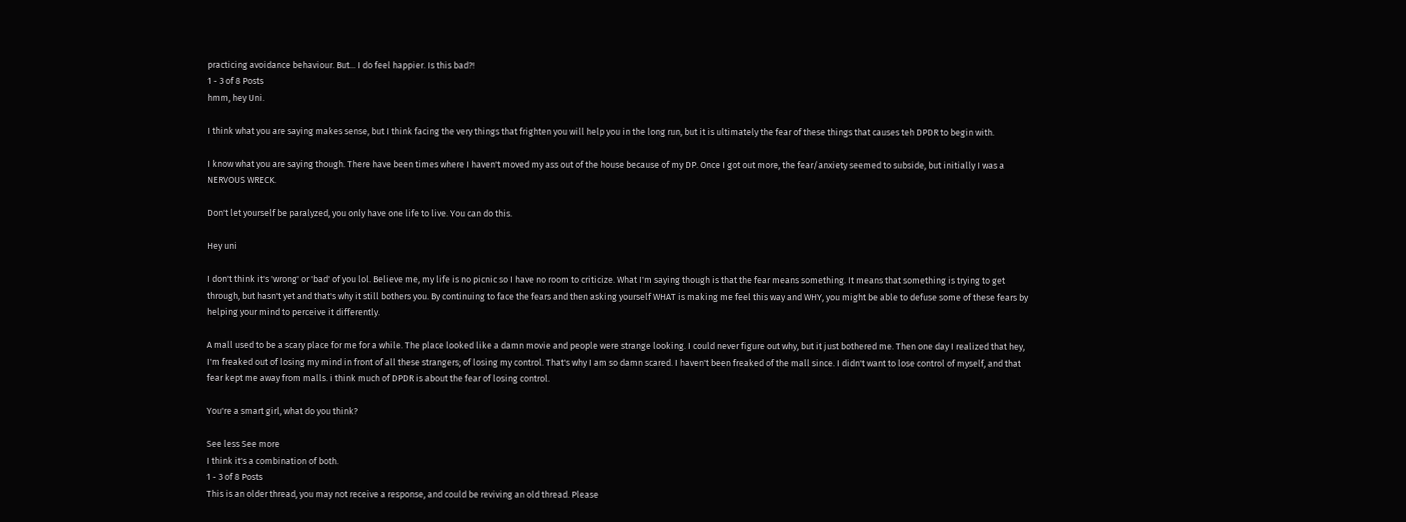practicing avoidance behaviour. But... I do feel happier. Is this bad?!
1 - 3 of 8 Posts
hmm, hey Uni.

I think what you are saying makes sense, but I think facing the very things that frighten you will help you in the long run, but it is ultimately the fear of these things that causes teh DPDR to begin with.

I know what you are saying though. There have been times where I haven't moved my ass out of the house because of my DP. Once I got out more, the fear/anxiety seemed to subside, but initially I was a NERVOUS WRECK.

Don't let yourself be paralyzed, you only have one life to live. You can do this.

Hey uni

I don't think it's 'wrong' or 'bad' of you lol. Believe me, my life is no picnic so I have no room to criticize. What I'm saying though is that the fear means something. It means that something is trying to get through, but hasn't yet and that's why it still bothers you. By continuing to face the fears and then asking yourself WHAT is making me feel this way and WHY, you might be able to defuse some of these fears by helping your mind to perceive it differently.

A mall used to be a scary place for me for a while. The place looked like a damn movie and people were strange looking. I could never figure out why, but it just bothered me. Then one day I realized that hey, I'm freaked out of losing my mind in front of all these strangers; of losing my control. That's why I am so damn scared. I haven't been freaked of the mall since. I didn't want to lose control of myself, and that fear kept me away from malls. i think much of DPDR is about the fear of losing control.

You're a smart girl, what do you think?

See less See more
I think it's a combination of both.
1 - 3 of 8 Posts
This is an older thread, you may not receive a response, and could be reviving an old thread. Please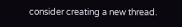consider creating a new thread.